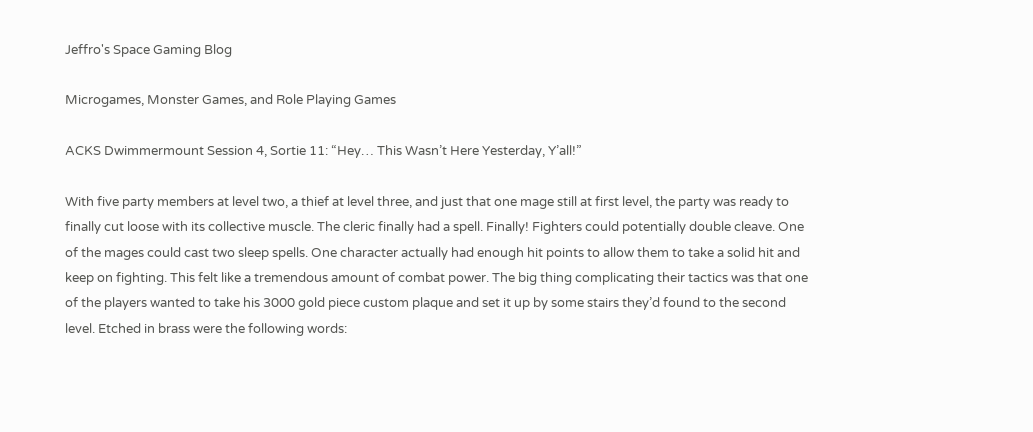Jeffro's Space Gaming Blog

Microgames, Monster Games, and Role Playing Games

ACKS Dwimmermount Session 4, Sortie 11: “Hey… This Wasn’t Here Yesterday, Y’all!”

With five party members at level two, a thief at level three, and just that one mage still at first level, the party was ready to finally cut loose with its collective muscle. The cleric finally had a spell. Finally! Fighters could potentially double cleave. One of the mages could cast two sleep spells. One character actually had enough hit points to allow them to take a solid hit and keep on fighting. This felt like a tremendous amount of combat power. The big thing complicating their tactics was that one of the players wanted to take his 3000 gold piece custom plaque and set it up by some stairs they’d found to the second level. Etched in brass were the following words: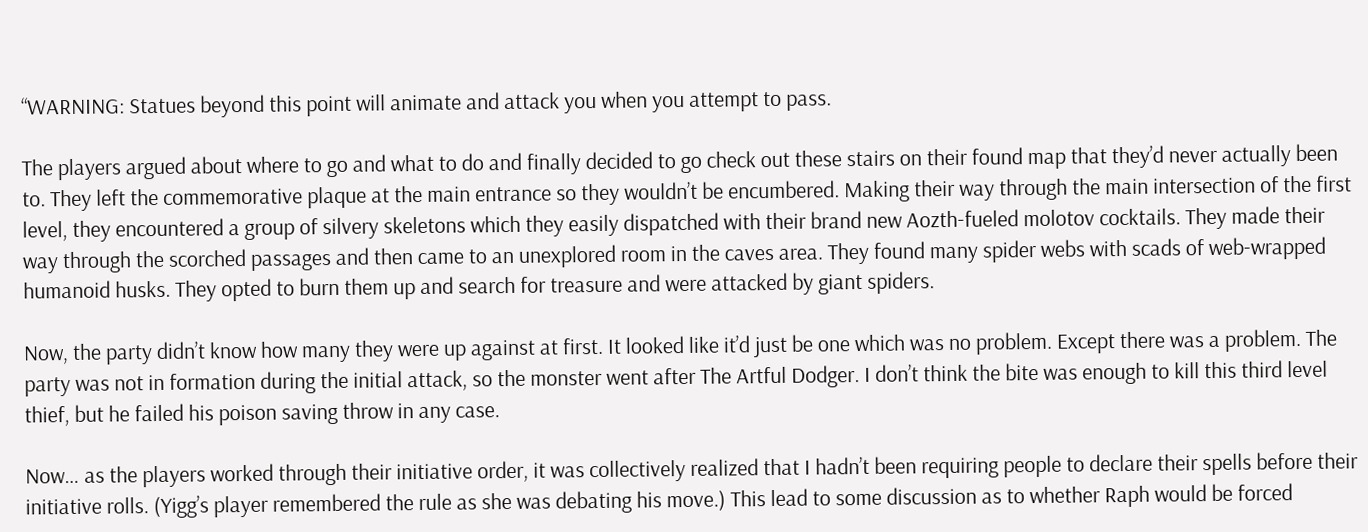“WARNING: Statues beyond this point will animate and attack you when you attempt to pass.

The players argued about where to go and what to do and finally decided to go check out these stairs on their found map that they’d never actually been to. They left the commemorative plaque at the main entrance so they wouldn’t be encumbered. Making their way through the main intersection of the first level, they encountered a group of silvery skeletons which they easily dispatched with their brand new Aozth-fueled molotov cocktails. They made their way through the scorched passages and then came to an unexplored room in the caves area. They found many spider webs with scads of web-wrapped humanoid husks. They opted to burn them up and search for treasure and were attacked by giant spiders.

Now, the party didn’t know how many they were up against at first. It looked like it’d just be one which was no problem. Except there was a problem. The party was not in formation during the initial attack, so the monster went after The Artful Dodger. I don’t think the bite was enough to kill this third level thief, but he failed his poison saving throw in any case.

Now… as the players worked through their initiative order, it was collectively realized that I hadn’t been requiring people to declare their spells before their initiative rolls. (Yigg’s player remembered the rule as she was debating his move.) This lead to some discussion as to whether Raph would be forced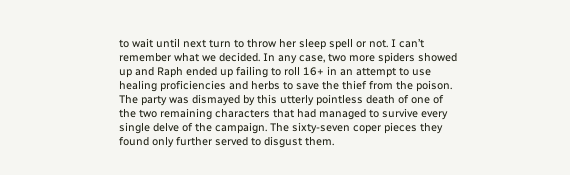to wait until next turn to throw her sleep spell or not. I can’t remember what we decided. In any case, two more spiders showed up and Raph ended up failing to roll 16+ in an attempt to use healing proficiencies and herbs to save the thief from the poison. The party was dismayed by this utterly pointless death of one of the two remaining characters that had managed to survive every single delve of the campaign. The sixty-seven coper pieces they found only further served to disgust them.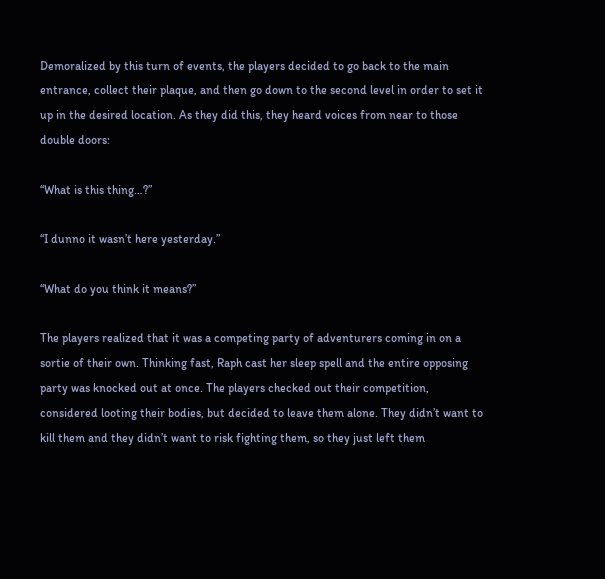Demoralized by this turn of events, the players decided to go back to the main entrance, collect their plaque, and then go down to the second level in order to set it up in the desired location. As they did this, they heard voices from near to those double doors:

“What is this thing…?”

“I dunno it wasn’t here yesterday.”

“What do you think it means?”

The players realized that it was a competing party of adventurers coming in on a sortie of their own. Thinking fast, Raph cast her sleep spell and the entire opposing party was knocked out at once. The players checked out their competition, considered looting their bodies, but decided to leave them alone. They didn’t want to kill them and they didn’t want to risk fighting them, so they just left them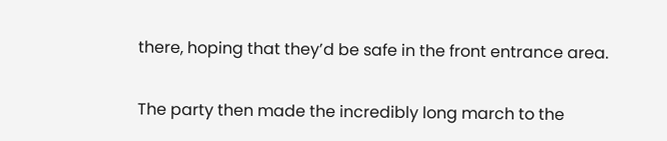there, hoping that they’d be safe in the front entrance area.

The party then made the incredibly long march to the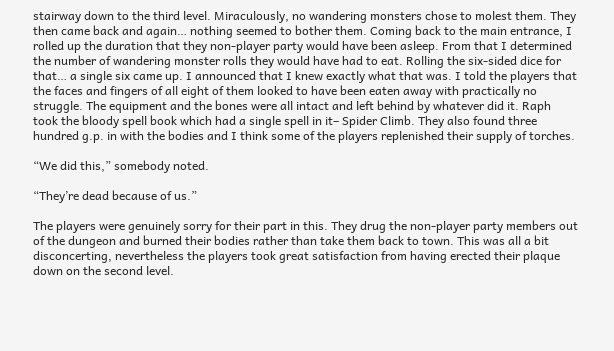stairway down to the third level. Miraculously, no wandering monsters chose to molest them. They then came back and again… nothing seemed to bother them. Coming back to the main entrance, I rolled up the duration that they non-player party would have been asleep. From that I determined the number of wandering monster rolls they would have had to eat. Rolling the six-sided dice for that… a single six came up. I announced that I knew exactly what that was. I told the players that the faces and fingers of all eight of them looked to have been eaten away with practically no struggle. The equipment and the bones were all intact and left behind by whatever did it. Raph took the bloody spell book which had a single spell in it– Spider Climb. They also found three hundred g.p. in with the bodies and I think some of the players replenished their supply of torches.

“We did this,” somebody noted.

“They’re dead because of us.”

The players were genuinely sorry for their part in this. They drug the non-player party members out of the dungeon and burned their bodies rather than take them back to town. This was all a bit disconcerting, nevertheless the players took great satisfaction from having erected their plaque down on the second level.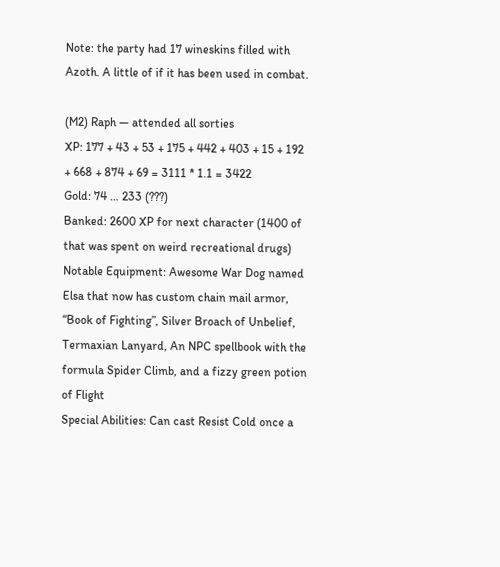Note: the party had 17 wineskins filled with Azoth. A little of if it has been used in combat.

(M2) Raph — attended all sorties
XP: 177 + 43 + 53 + 175 + 442 + 403 + 15 + 192 + 668 + 874 + 69 = 3111 * 1.1 = 3422
Gold: 74 … 233 (???)
Banked: 2600 XP for next character (1400 of that was spent on weird recreational drugs)
Notable Equipment: Awesome War Dog named Elsa that now has custom chain mail armor, “Book of Fighting”, Silver Broach of Unbelief, Termaxian Lanyard, An NPC spellbook with the formula Spider Climb, and a fizzy green potion of Flight
Special Abilities: Can cast Resist Cold once a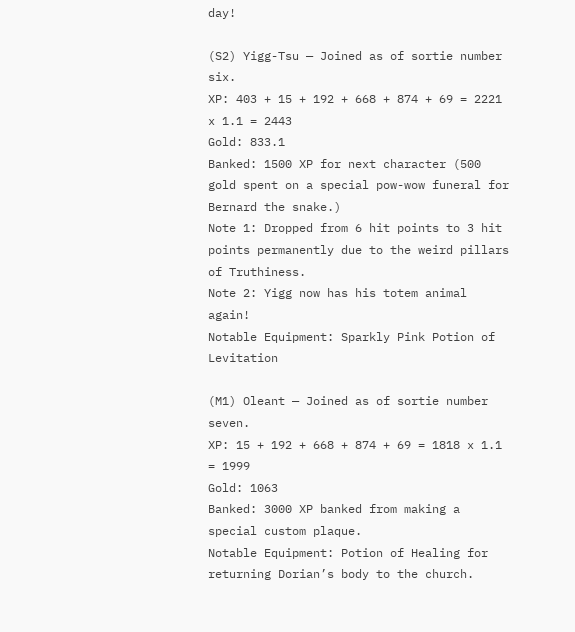day!

(S2) Yigg-Tsu — Joined as of sortie number six.
XP: 403 + 15 + 192 + 668 + 874 + 69 = 2221 x 1.1 = 2443
Gold: 833.1
Banked: 1500 XP for next character (500 gold spent on a special pow-wow funeral for Bernard the snake.)
Note 1: Dropped from 6 hit points to 3 hit points permanently due to the weird pillars of Truthiness.
Note 2: Yigg now has his totem animal again!
Notable Equipment: Sparkly Pink Potion of Levitation

(M1) Oleant — Joined as of sortie number seven.
XP: 15 + 192 + 668 + 874 + 69 = 1818 x 1.1 = 1999
Gold: 1063
Banked: 3000 XP banked from making a special custom plaque.
Notable Equipment: Potion of Healing for returning Dorian’s body to the church.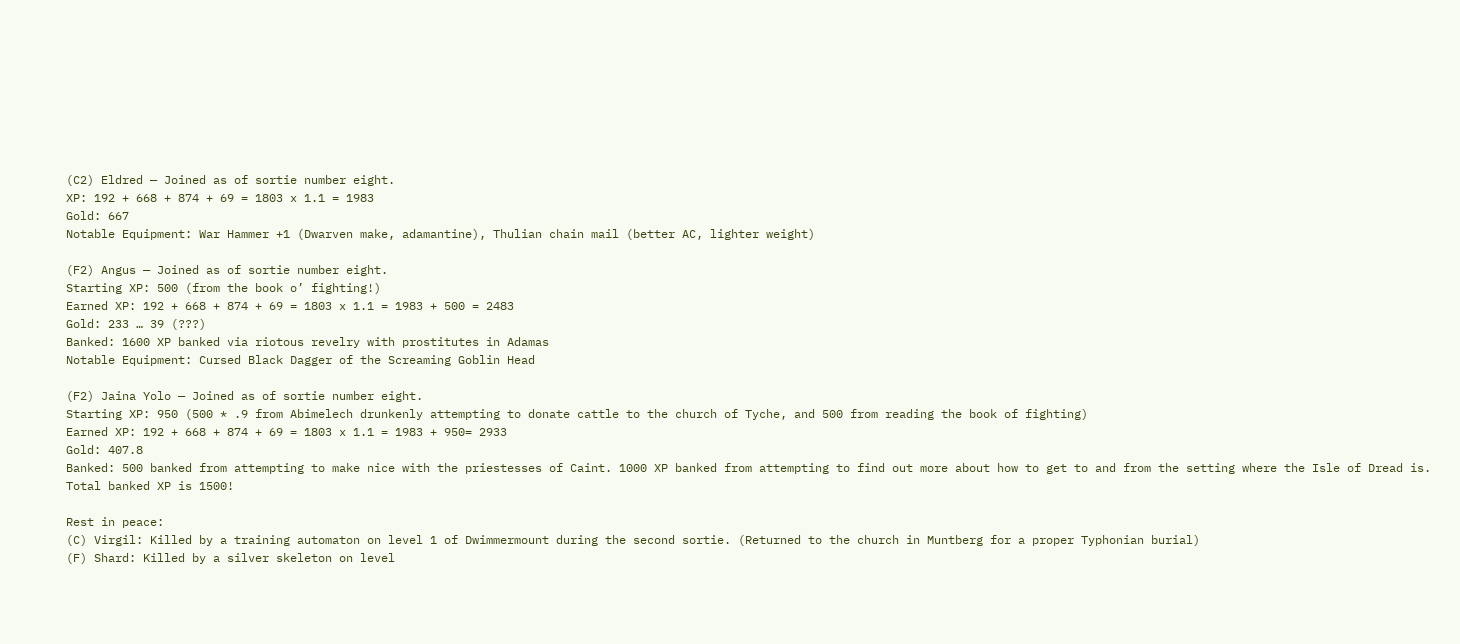(C2) Eldred — Joined as of sortie number eight.
XP: 192 + 668 + 874 + 69 = 1803 x 1.1 = 1983
Gold: 667
Notable Equipment: War Hammer +1 (Dwarven make, adamantine), Thulian chain mail (better AC, lighter weight)

(F2) Angus — Joined as of sortie number eight.
Starting XP: 500 (from the book o’ fighting!)
Earned XP: 192 + 668 + 874 + 69 = 1803 x 1.1 = 1983 + 500 = 2483
Gold: 233 … 39 (???)
Banked: 1600 XP banked via riotous revelry with prostitutes in Adamas
Notable Equipment: Cursed Black Dagger of the Screaming Goblin Head

(F2) Jaina Yolo — Joined as of sortie number eight.
Starting XP: 950 (500 * .9 from Abimelech drunkenly attempting to donate cattle to the church of Tyche, and 500 from reading the book of fighting)
Earned XP: 192 + 668 + 874 + 69 = 1803 x 1.1 = 1983 + 950= 2933
Gold: 407.8
Banked: 500 banked from attempting to make nice with the priestesses of Caint. 1000 XP banked from attempting to find out more about how to get to and from the setting where the Isle of Dread is. Total banked XP is 1500!

Rest in peace:
(C) Virgil: Killed by a training automaton on level 1 of Dwimmermount during the second sortie. (Returned to the church in Muntberg for a proper Typhonian burial)
(F) Shard: Killed by a silver skeleton on level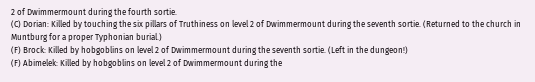2 of Dwimmermount during the fourth sortie.
(C) Dorian: Killed by touching the six pillars of Truthiness on level 2 of Dwimmermount during the seventh sortie. (Returned to the church in Muntburg for a proper Typhonian burial.)
(F) Brock: Killed by hobgoblins on level 2 of Dwimmermount during the seventh sortie. (Left in the dungeon!)
(F) Abimelek: Killed by hobgoblins on level 2 of Dwimmermount during the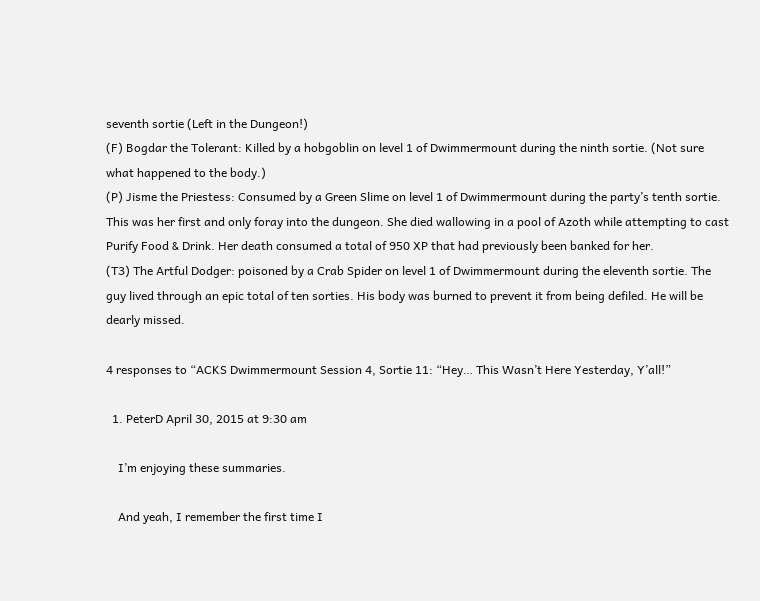seventh sortie (Left in the Dungeon!)
(F) Bogdar the Tolerant: Killed by a hobgoblin on level 1 of Dwimmermount during the ninth sortie. (Not sure what happened to the body.)
(P) Jisme the Priestess: Consumed by a Green Slime on level 1 of Dwimmermount during the party’s tenth sortie. This was her first and only foray into the dungeon. She died wallowing in a pool of Azoth while attempting to cast Purify Food & Drink. Her death consumed a total of 950 XP that had previously been banked for her.
(T3) The Artful Dodger: poisoned by a Crab Spider on level 1 of Dwimmermount during the eleventh sortie. The guy lived through an epic total of ten sorties. His body was burned to prevent it from being defiled. He will be dearly missed.

4 responses to “ACKS Dwimmermount Session 4, Sortie 11: “Hey… This Wasn’t Here Yesterday, Y’all!”

  1. PeterD April 30, 2015 at 9:30 am

    I’m enjoying these summaries.

    And yeah, I remember the first time I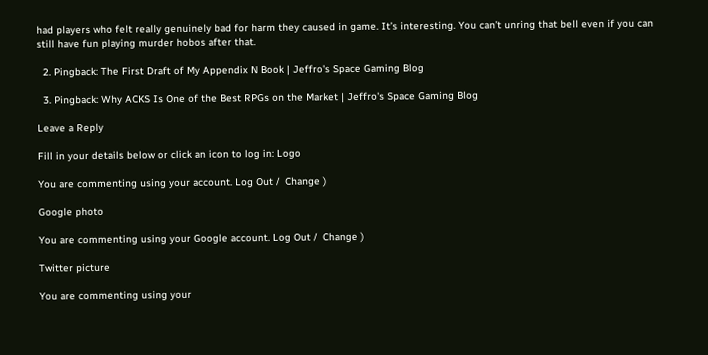had players who felt really genuinely bad for harm they caused in game. It’s interesting. You can’t unring that bell even if you can still have fun playing murder hobos after that.

  2. Pingback: The First Draft of My Appendix N Book | Jeffro's Space Gaming Blog

  3. Pingback: Why ACKS Is One of the Best RPGs on the Market | Jeffro's Space Gaming Blog

Leave a Reply

Fill in your details below or click an icon to log in: Logo

You are commenting using your account. Log Out /  Change )

Google photo

You are commenting using your Google account. Log Out /  Change )

Twitter picture

You are commenting using your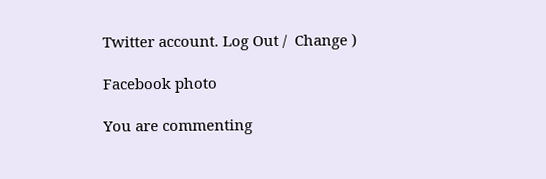Twitter account. Log Out /  Change )

Facebook photo

You are commenting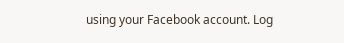using your Facebook account. Log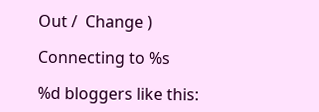Out /  Change )

Connecting to %s

%d bloggers like this: